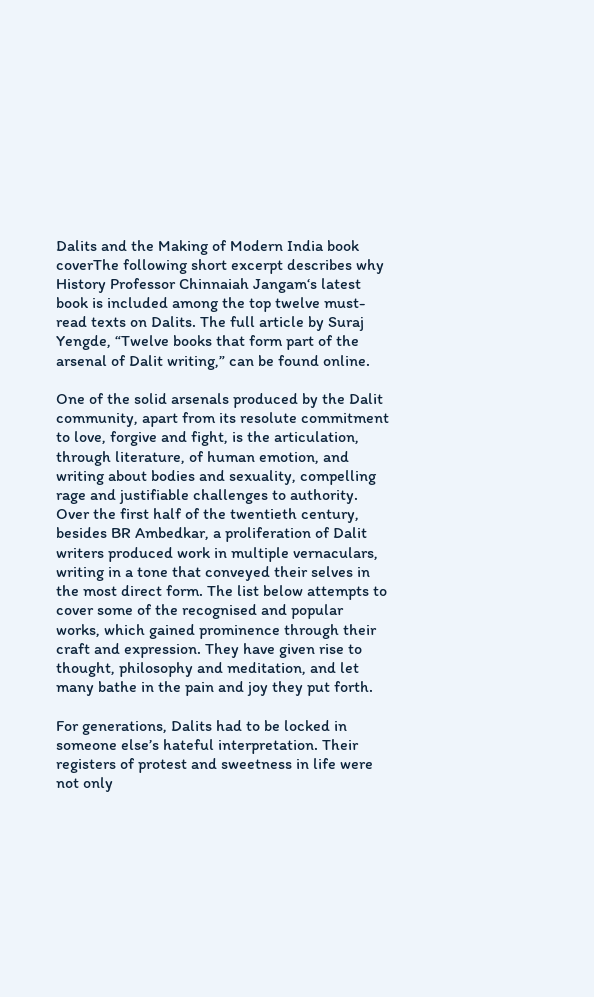Dalits and the Making of Modern India book coverThe following short excerpt describes why History Professor Chinnaiah Jangam‘s latest book is included among the top twelve must-read texts on Dalits. The full article by Suraj Yengde, “Twelve books that form part of the arsenal of Dalit writing,” can be found online.

One of the solid arsenals produced by the Dalit community, apart from its resolute commitment to love, forgive and fight, is the articulation, through literature, of human emotion, and writing about bodies and sexuality, compelling rage and justifiable challenges to authority. Over the first half of the twentieth century, besides BR Ambedkar, a proliferation of Dalit writers produced work in multiple vernaculars, writing in a tone that conveyed their selves in the most direct form. The list below attempts to cover some of the recognised and popular works, which gained prominence through their craft and expression. They have given rise to thought, philosophy and meditation, and let many bathe in the pain and joy they put forth.

For generations, Dalits had to be locked in someone else’s hateful interpretation. Their registers of protest and sweetness in life were not only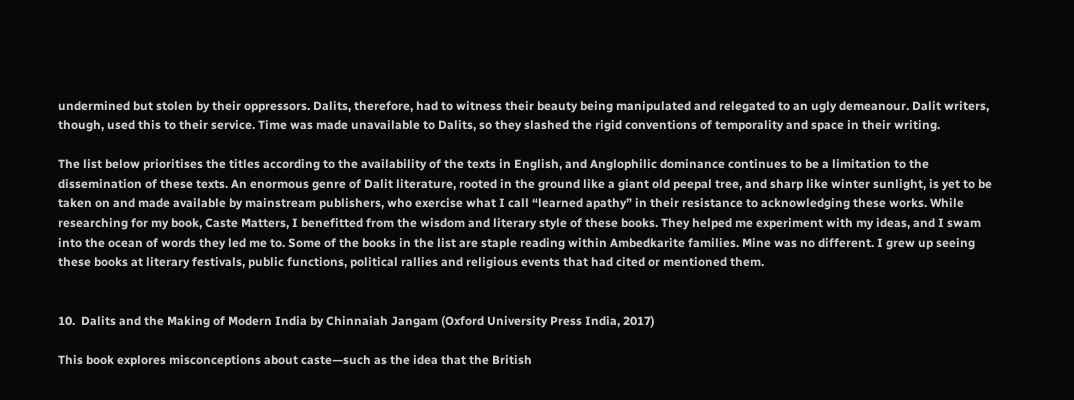undermined but stolen by their oppressors. Dalits, therefore, had to witness their beauty being manipulated and relegated to an ugly demeanour. Dalit writers, though, used this to their service. Time was made unavailable to Dalits, so they slashed the rigid conventions of temporality and space in their writing.

The list below prioritises the titles according to the availability of the texts in English, and Anglophilic dominance continues to be a limitation to the dissemination of these texts. An enormous genre of Dalit literature, rooted in the ground like a giant old peepal tree, and sharp like winter sunlight, is yet to be taken on and made available by mainstream publishers, who exercise what I call “learned apathy” in their resistance to acknowledging these works. While researching for my book, Caste Matters, I benefitted from the wisdom and literary style of these books. They helped me experiment with my ideas, and I swam into the ocean of words they led me to. Some of the books in the list are staple reading within Ambedkarite families. Mine was no different. I grew up seeing these books at literary festivals, public functions, political rallies and religious events that had cited or mentioned them.


10.  Dalits and the Making of Modern India by Chinnaiah Jangam (Oxford University Press India, 2017)

This book explores misconceptions about caste—such as the idea that the British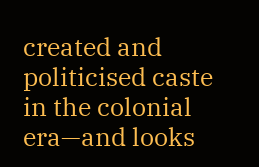created and politicised caste in the colonial era—and looks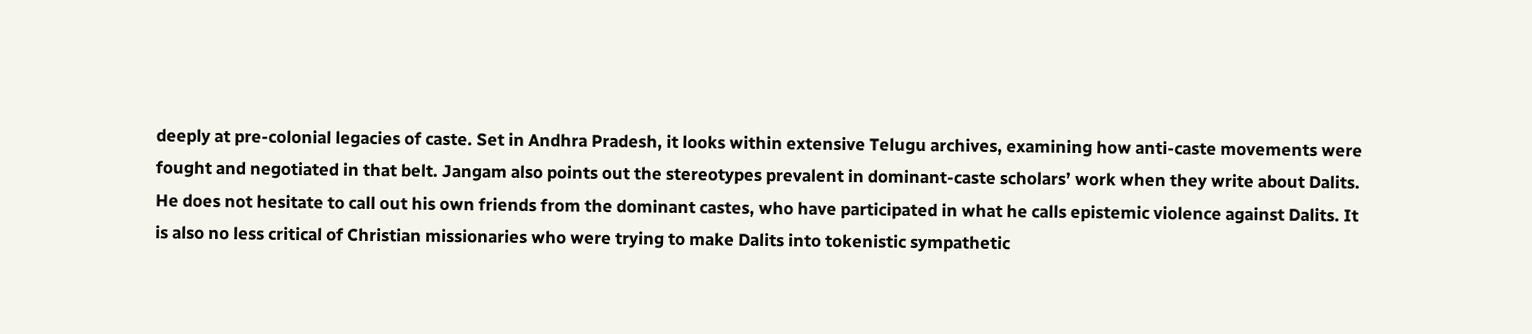deeply at pre-colonial legacies of caste. Set in Andhra Pradesh, it looks within extensive Telugu archives, examining how anti-caste movements were fought and negotiated in that belt. Jangam also points out the stereotypes prevalent in dominant-caste scholars’ work when they write about Dalits. He does not hesitate to call out his own friends from the dominant castes, who have participated in what he calls epistemic violence against Dalits. It is also no less critical of Christian missionaries who were trying to make Dalits into tokenistic sympathetic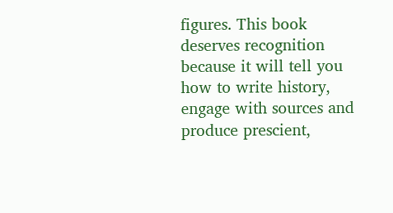figures. This book deserves recognition because it will tell you how to write history, engage with sources and produce prescient,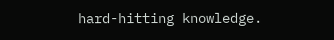hard-hitting knowledge.